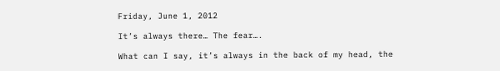Friday, June 1, 2012

It’s always there… The fear….

What can I say, it’s always in the back of my head, the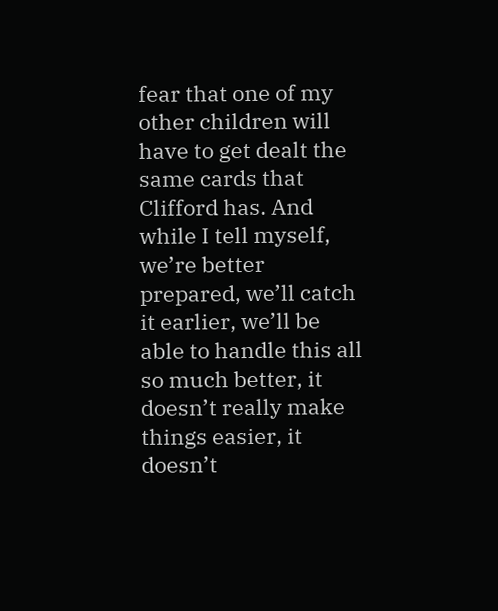fear that one of my other children will have to get dealt the same cards that Clifford has. And while I tell myself, we’re better prepared, we’ll catch it earlier, we’ll be able to handle this all so much better, it doesn’t really make things easier, it doesn’t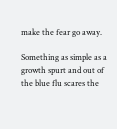make the fear go away.

Something as simple as a growth spurt and out of the blue flu scares the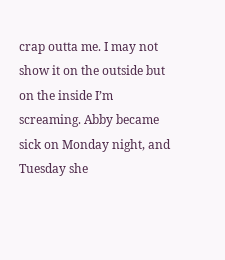crap outta me. I may not show it on the outside but on the inside I’m screaming. Abby became sick on Monday night, and Tuesday she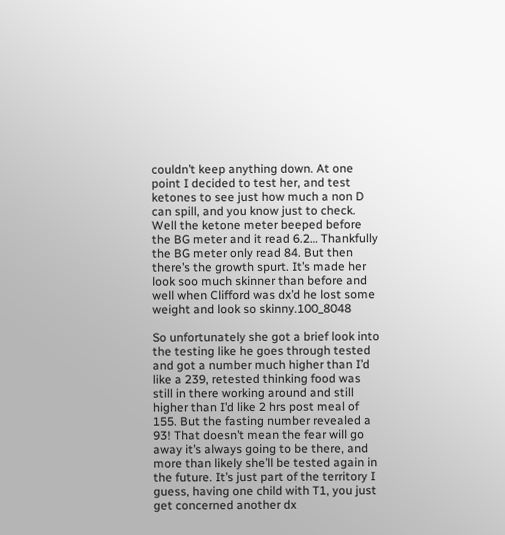couldn’t keep anything down. At one point I decided to test her, and test ketones to see just how much a non D can spill, and you know just to check. Well the ketone meter beeped before the BG meter and it read 6.2… Thankfully the BG meter only read 84. But then there’s the growth spurt. It’s made her look soo much skinner than before and well when Clifford was dx’d he lost some weight and look so skinny.100_8048

So unfortunately she got a brief look into the testing like he goes through tested and got a number much higher than I’d like a 239, retested thinking food was still in there working around and still higher than I’d like 2 hrs post meal of 155. But the fasting number revealed a 93! That doesn’t mean the fear will go away it’s always going to be there, and more than likely she’ll be tested again in the future. It’s just part of the territory I guess, having one child with T1, you just get concerned another dx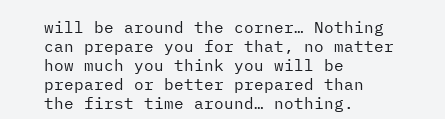will be around the corner… Nothing can prepare you for that, no matter how much you think you will be prepared or better prepared than the first time around… nothing.